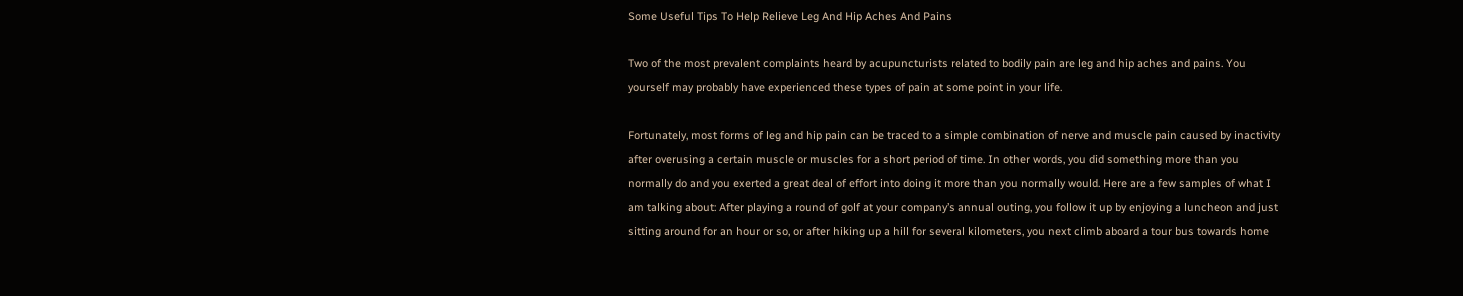Some Useful Tips To Help Relieve Leg And Hip Aches And Pains

Two of the most prevalent complaints heard by acupuncturists related to bodily pain are leg and hip aches and pains. You yourself may probably have experienced these types of pain at some point in your life.

Fortunately, most forms of leg and hip pain can be traced to a simple combination of nerve and muscle pain caused by inactivity after overusing a certain muscle or muscles for a short period of time. In other words, you did something more than you normally do and you exerted a great deal of effort into doing it more than you normally would. Here are a few samples of what I am talking about: After playing a round of golf at your company’s annual outing, you follow it up by enjoying a luncheon and just sitting around for an hour or so, or after hiking up a hill for several kilometers, you next climb aboard a tour bus towards home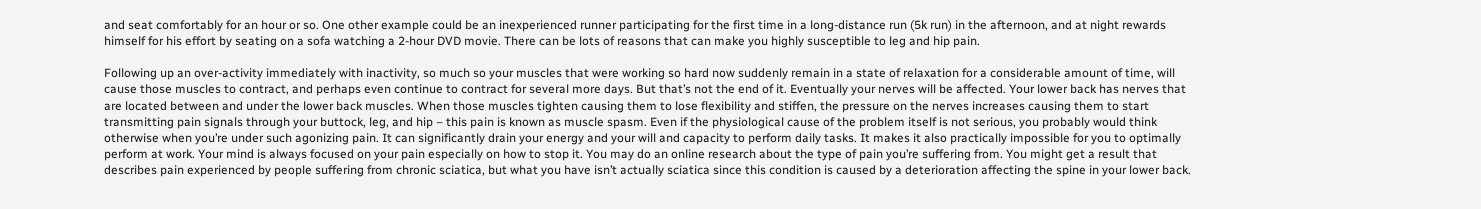and seat comfortably for an hour or so. One other example could be an inexperienced runner participating for the first time in a long-distance run (5k run) in the afternoon, and at night rewards himself for his effort by seating on a sofa watching a 2-hour DVD movie. There can be lots of reasons that can make you highly susceptible to leg and hip pain.

Following up an over-activity immediately with inactivity, so much so your muscles that were working so hard now suddenly remain in a state of relaxation for a considerable amount of time, will cause those muscles to contract, and perhaps even continue to contract for several more days. But that’s not the end of it. Eventually your nerves will be affected. Your lower back has nerves that are located between and under the lower back muscles. When those muscles tighten causing them to lose flexibility and stiffen, the pressure on the nerves increases causing them to start transmitting pain signals through your buttock, leg, and hip – this pain is known as muscle spasm. Even if the physiological cause of the problem itself is not serious, you probably would think otherwise when you’re under such agonizing pain. It can significantly drain your energy and your will and capacity to perform daily tasks. It makes it also practically impossible for you to optimally perform at work. Your mind is always focused on your pain especially on how to stop it. You may do an online research about the type of pain you’re suffering from. You might get a result that describes pain experienced by people suffering from chronic sciatica, but what you have isn’t actually sciatica since this condition is caused by a deterioration affecting the spine in your lower back.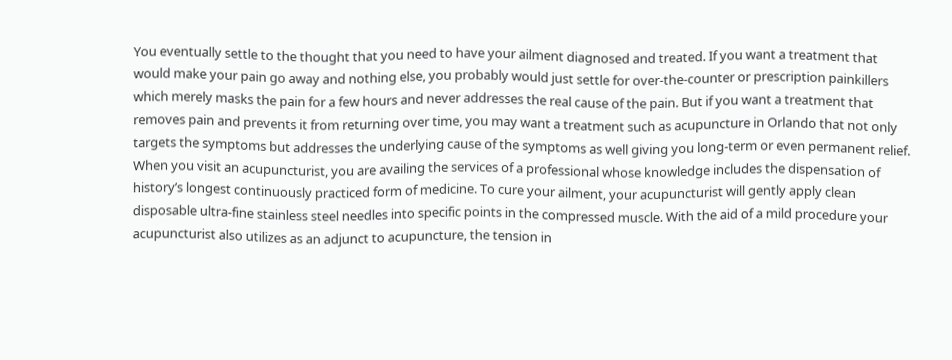You eventually settle to the thought that you need to have your ailment diagnosed and treated. If you want a treatment that would make your pain go away and nothing else, you probably would just settle for over-the-counter or prescription painkillers which merely masks the pain for a few hours and never addresses the real cause of the pain. But if you want a treatment that removes pain and prevents it from returning over time, you may want a treatment such as acupuncture in Orlando that not only targets the symptoms but addresses the underlying cause of the symptoms as well giving you long-term or even permanent relief. When you visit an acupuncturist, you are availing the services of a professional whose knowledge includes the dispensation of history’s longest continuously practiced form of medicine. To cure your ailment, your acupuncturist will gently apply clean disposable ultra-fine stainless steel needles into specific points in the compressed muscle. With the aid of a mild procedure your acupuncturist also utilizes as an adjunct to acupuncture, the tension in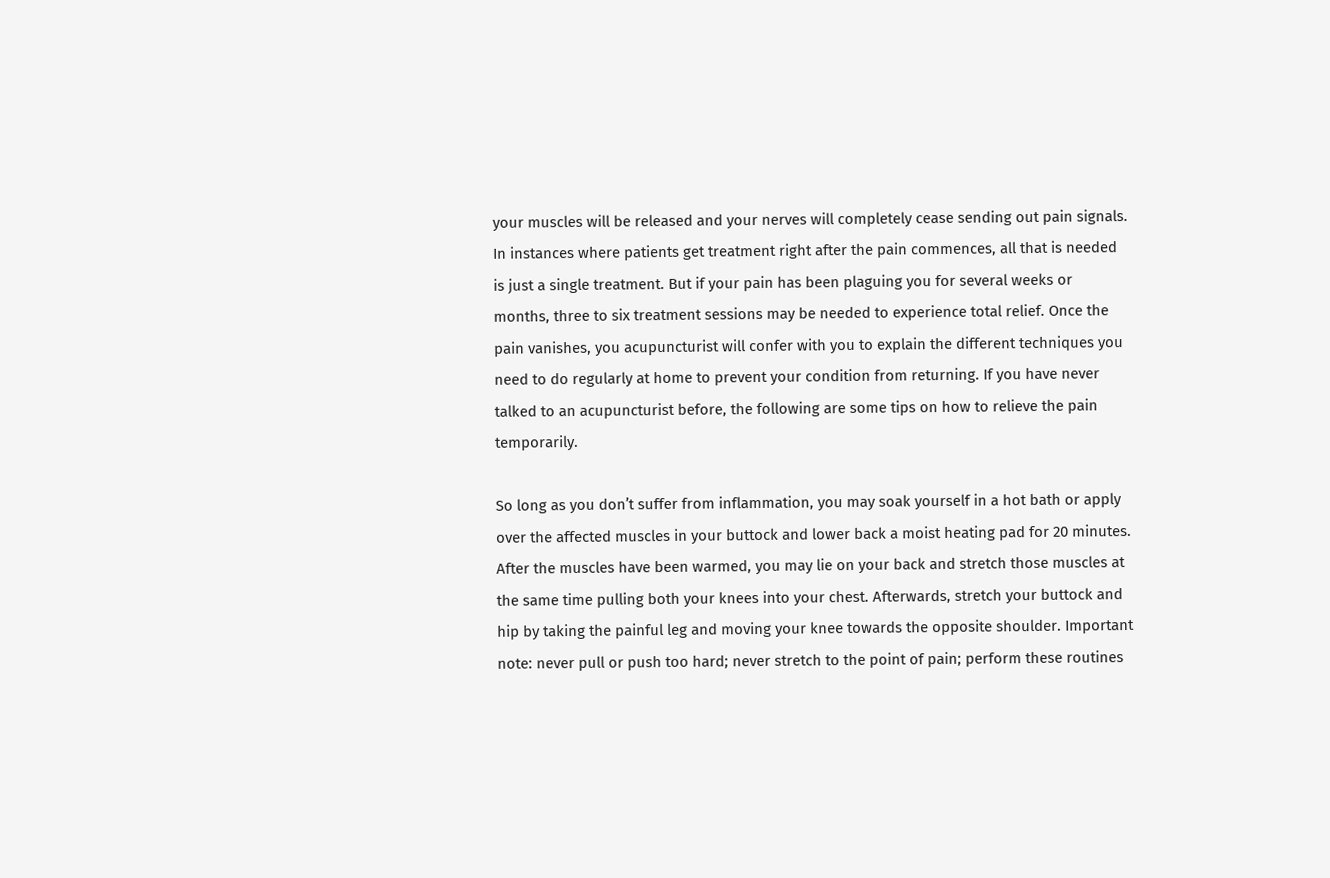your muscles will be released and your nerves will completely cease sending out pain signals. In instances where patients get treatment right after the pain commences, all that is needed is just a single treatment. But if your pain has been plaguing you for several weeks or months, three to six treatment sessions may be needed to experience total relief. Once the pain vanishes, you acupuncturist will confer with you to explain the different techniques you need to do regularly at home to prevent your condition from returning. If you have never talked to an acupuncturist before, the following are some tips on how to relieve the pain temporarily.

So long as you don’t suffer from inflammation, you may soak yourself in a hot bath or apply over the affected muscles in your buttock and lower back a moist heating pad for 20 minutes. After the muscles have been warmed, you may lie on your back and stretch those muscles at the same time pulling both your knees into your chest. Afterwards, stretch your buttock and hip by taking the painful leg and moving your knee towards the opposite shoulder. Important note: never pull or push too hard; never stretch to the point of pain; perform these routines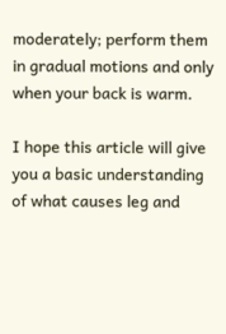moderately; perform them in gradual motions and only when your back is warm.

I hope this article will give you a basic understanding of what causes leg and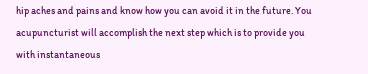hip aches and pains and know how you can avoid it in the future. You acupuncturist will accomplish the next step which is to provide you with instantaneous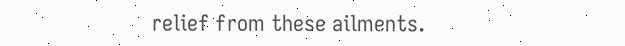relief from these ailments.